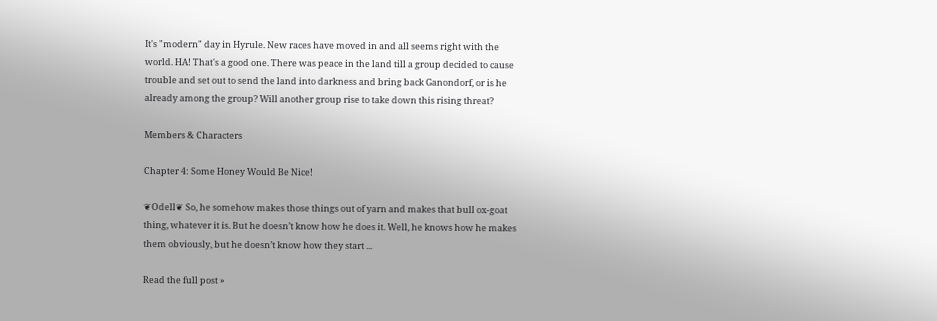It's "modern" day in Hyrule. New races have moved in and all seems right with the world. HA! That's a good one. There was peace in the land till a group decided to cause trouble and set out to send the land into darkness and bring back Ganondorf, or is he already among the group? Will another group rise to take down this rising threat?

Members & Characters

Chapter 4: Some Honey Would Be Nice!

❦Odell❦ So, he somehow makes those things out of yarn and makes that bull ox-goat thing, whatever it is. But he doesn’t know how he does it. Well, he knows how he makes them obviously, but he doesn’t know how they start ...

Read the full post »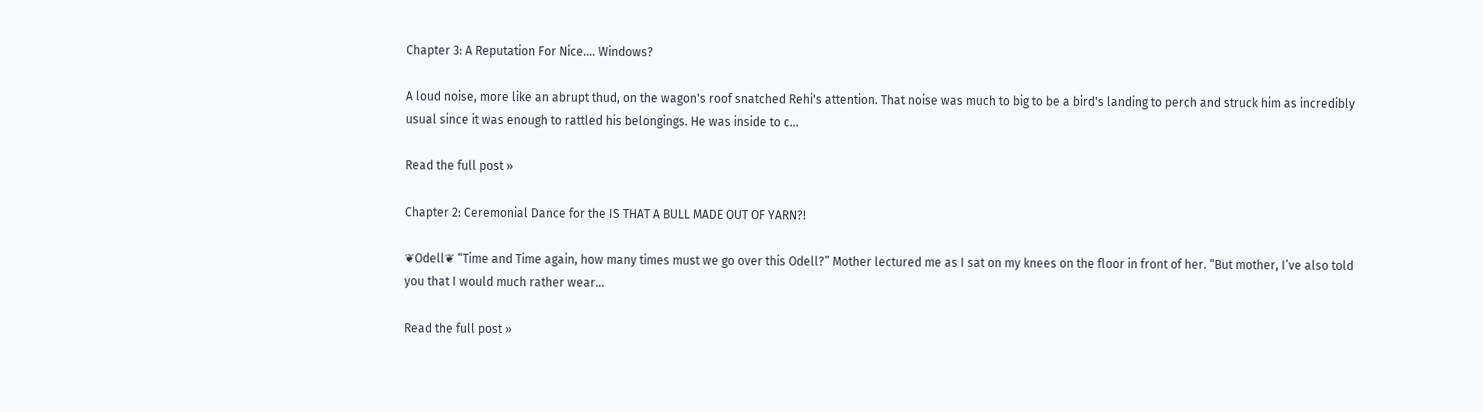Chapter 3: A Reputation For Nice.... Windows?

A loud noise, more like an abrupt thud, on the wagon's roof snatched Rehi's attention. That noise was much to big to be a bird's landing to perch and struck him as incredibly usual since it was enough to rattled his belongings. He was inside to c...

Read the full post »

Chapter 2: Ceremonial Dance for the IS THAT A BULL MADE OUT OF YARN?!

❦Odell❦ “Time and Time again, how many times must we go over this Odell?” Mother lectured me as I sat on my knees on the floor in front of her. “But mother, I’ve also told you that I would much rather wear...

Read the full post »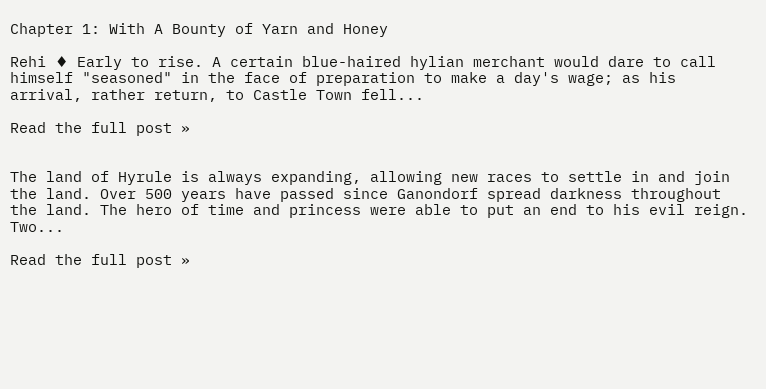Chapter 1: With A Bounty of Yarn and Honey

Rehi ♦ Early to rise. A certain blue-haired hylian merchant would dare to call himself "seasoned" in the face of preparation to make a day's wage; as his arrival, rather return, to Castle Town fell...

Read the full post »


The land of Hyrule is always expanding, allowing new races to settle in and join the land. Over 500 years have passed since Ganondorf spread darkness throughout the land. The hero of time and princess were able to put an end to his evil reign. Two...

Read the full post »